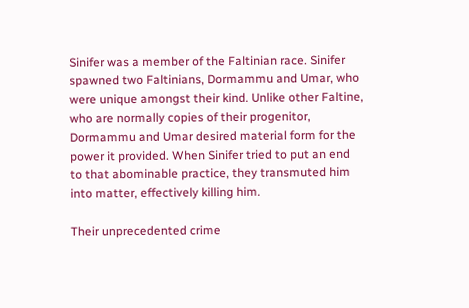Sinifer was a member of the Faltinian race. Sinifer spawned two Faltinians, Dormammu and Umar, who were unique amongst their kind. Unlike other Faltine, who are normally copies of their progenitor, Dormammu and Umar desired material form for the power it provided. When Sinifer tried to put an end to that abominable practice, they transmuted him into matter, effectively killing him.

Their unprecedented crime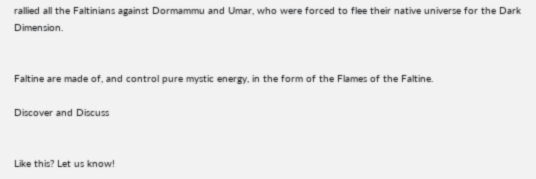rallied all the Faltinians against Dormammu and Umar, who were forced to flee their native universe for the Dark Dimension.


Faltine are made of, and control pure mystic energy, in the form of the Flames of the Faltine.

Discover and Discuss


Like this? Let us know!